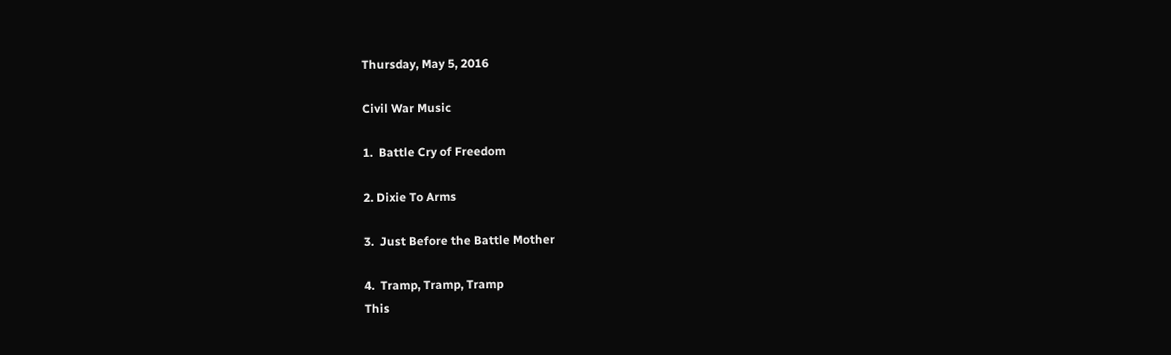Thursday, May 5, 2016

Civil War Music

1.  Battle Cry of Freedom

2. Dixie To Arms

3.  Just Before the Battle Mother

4.  Tramp, Tramp, Tramp
This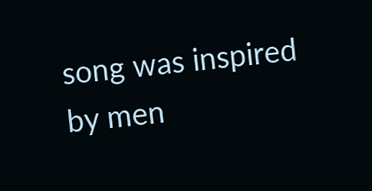song was inspired by men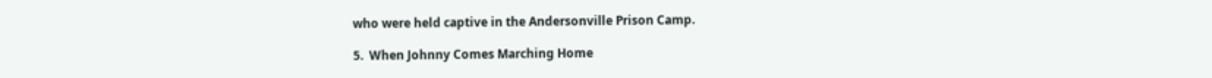who were held captive in the Andersonville Prison Camp.

5.  When Johnny Comes Marching Home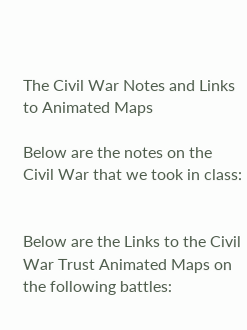The Civil War Notes and Links to Animated Maps

Below are the notes on the Civil War that we took in class:


Below are the Links to the Civil War Trust Animated Maps on the following battles: